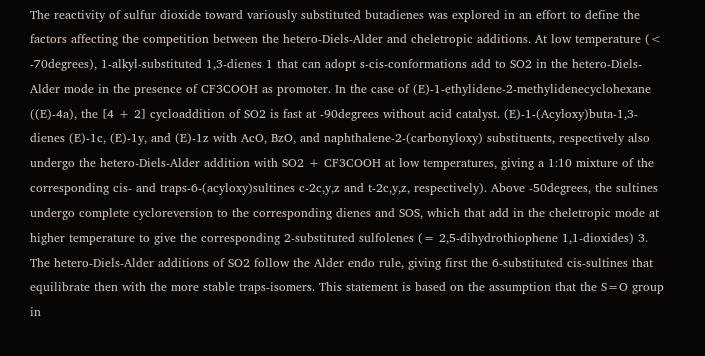The reactivity of sulfur dioxide toward variously substituted butadienes was explored in an effort to define the factors affecting the competition between the hetero-Diels-Alder and cheletropic additions. At low temperature (< -70degrees), 1-alkyl-substituted 1,3-dienes 1 that can adopt s-cis-conformations add to SO2 in the hetero-Diels-Alder mode in the presence of CF3COOH as promoter. In the case of (E)-1-ethylidene-2-methylidenecyclohexane ((E)-4a), the [4 + 2] cycloaddition of SO2 is fast at -90degrees without acid catalyst. (E)-1-(Acyloxy)buta-1,3-dienes (E)-1c, (E)-1y, and (E)-1z with AcO, BzO, and naphthalene-2-(carbonyloxy) substituents, respectively also undergo the hetero-Diels-Alder addition with SO2 + CF3COOH at low temperatures, giving a 1:10 mixture of the corresponding cis- and traps-6-(acyloxy)sultines c-2c,y,z and t-2c,y,z, respectively). Above -50degrees, the sultines undergo complete cycloreversion to the corresponding dienes and SOS, which that add in the cheletropic mode at higher temperature to give the corresponding 2-substituted sulfolenes (= 2,5-dihydrothiophene 1,1-dioxides) 3. The hetero-Diels-Alder additions of SO2 follow the Alder endo rule, giving first the 6-substituted cis-sultines that equilibrate then with the more stable traps-isomers. This statement is based on the assumption that the S=O group in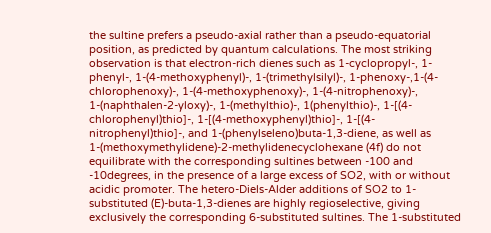the sultine prefers a pseudo-axial rather than a pseudo-equatorial position, as predicted by quantum calculations. The most striking observation is that electron-rich dienes such as 1-cyclopropyl-, 1-phenyl-, 1-(4-methoxyphenyl)-, 1-(trimethylsilyl)-, 1-phenoxy-,1-(4-chlorophenoxy)-, 1-(4-methoxyphenoxy)-, 1-(4-nitrophenoxy)-, 1-(naphthalen-2-yloxy)-, 1-(methylthio)-, 1(phenylthio)-, 1-[(4-chlorophenyl)thio]-, 1-[(4-methoxyphenyl)thio]-, 1-[(4-nitrophenyl)thio]-, and 1-(phenylseleno)buta-1,3-diene, as well as 1-(methoxymethylidene)-2-methylidenecyclohexane (4f) do not equilibrate with the corresponding sultines between -100 and -10degrees, in the presence of a large excess of SO2, with or without acidic promoter. The hetero-Diels-Alder additions of SO2 to 1-substituted (E)-buta-1,3-dienes are highly regioselective, giving exclusively the corresponding 6-substituted sultines. The 1-substituted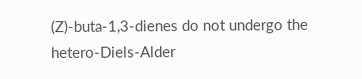(Z)-buta-1,3-dienes do not undergo the hetero-Diels-Alder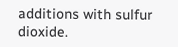additions with sulfur dioxide.